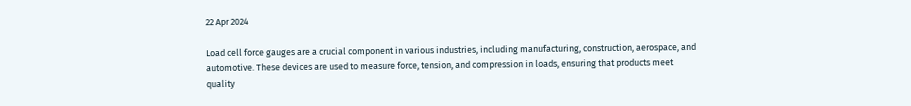22 Apr 2024

Load cell force gauges are a crucial component in various industries, including manufacturing, construction, aerospace, and automotive. These devices are used to measure force, tension, and compression in loads, ensuring that products meet quality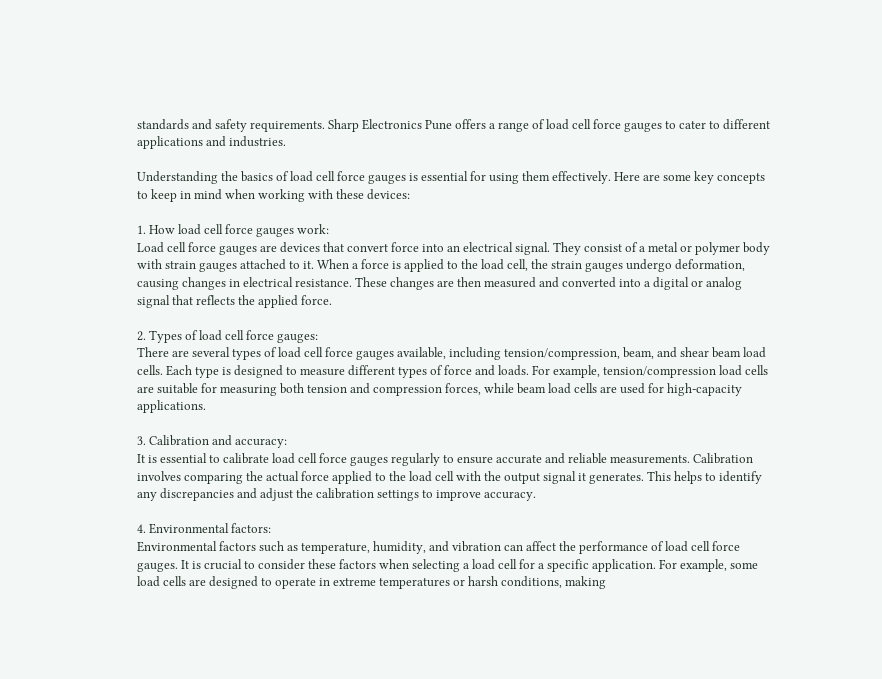standards and safety requirements. Sharp Electronics Pune offers a range of load cell force gauges to cater to different applications and industries.

Understanding the basics of load cell force gauges is essential for using them effectively. Here are some key concepts to keep in mind when working with these devices:

1. How load cell force gauges work:
Load cell force gauges are devices that convert force into an electrical signal. They consist of a metal or polymer body with strain gauges attached to it. When a force is applied to the load cell, the strain gauges undergo deformation, causing changes in electrical resistance. These changes are then measured and converted into a digital or analog signal that reflects the applied force.

2. Types of load cell force gauges:
There are several types of load cell force gauges available, including tension/compression, beam, and shear beam load cells. Each type is designed to measure different types of force and loads. For example, tension/compression load cells are suitable for measuring both tension and compression forces, while beam load cells are used for high-capacity applications.

3. Calibration and accuracy:
It is essential to calibrate load cell force gauges regularly to ensure accurate and reliable measurements. Calibration involves comparing the actual force applied to the load cell with the output signal it generates. This helps to identify any discrepancies and adjust the calibration settings to improve accuracy.

4. Environmental factors:
Environmental factors such as temperature, humidity, and vibration can affect the performance of load cell force gauges. It is crucial to consider these factors when selecting a load cell for a specific application. For example, some load cells are designed to operate in extreme temperatures or harsh conditions, making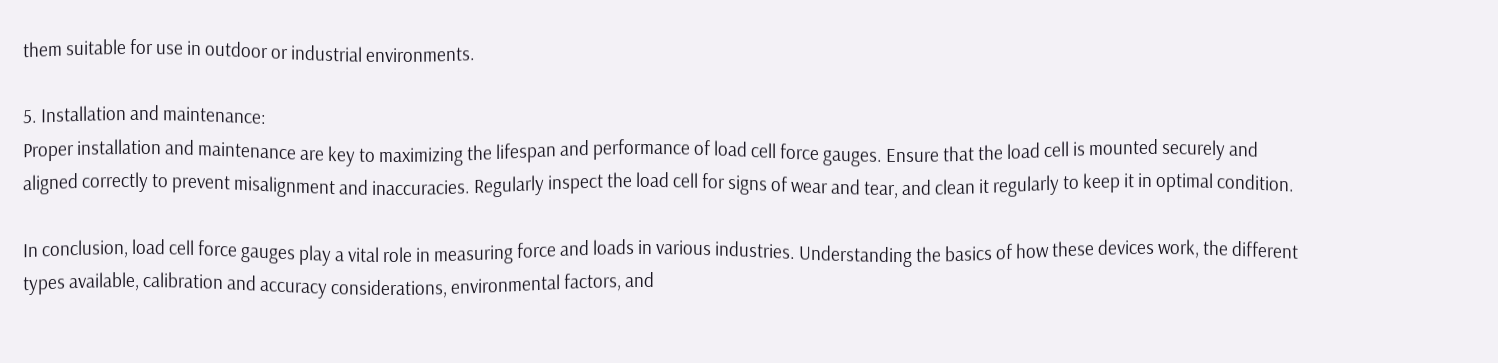them suitable for use in outdoor or industrial environments.

5. Installation and maintenance:
Proper installation and maintenance are key to maximizing the lifespan and performance of load cell force gauges. Ensure that the load cell is mounted securely and aligned correctly to prevent misalignment and inaccuracies. Regularly inspect the load cell for signs of wear and tear, and clean it regularly to keep it in optimal condition.

In conclusion, load cell force gauges play a vital role in measuring force and loads in various industries. Understanding the basics of how these devices work, the different types available, calibration and accuracy considerations, environmental factors, and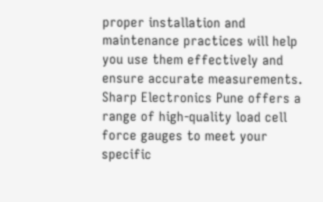proper installation and maintenance practices will help you use them effectively and ensure accurate measurements. Sharp Electronics Pune offers a range of high-quality load cell force gauges to meet your specific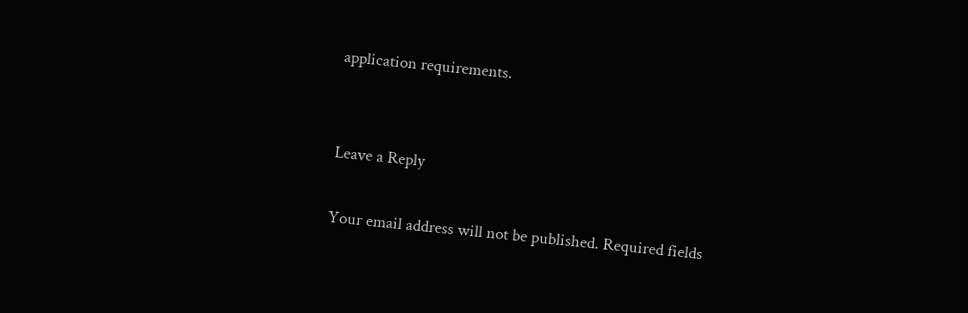application requirements.


Leave a Reply

Your email address will not be published. Required fields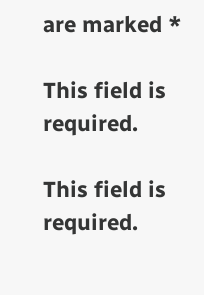are marked *

This field is required.

This field is required.